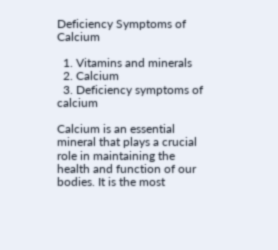Deficiency Symptoms of Calcium

  1. Vitamins and minerals
  2. Calcium
  3. Deficiency symptoms of calcium

Calcium is an essential mineral that plays a crucial role in maintaining the health and function of our bodies. It is the most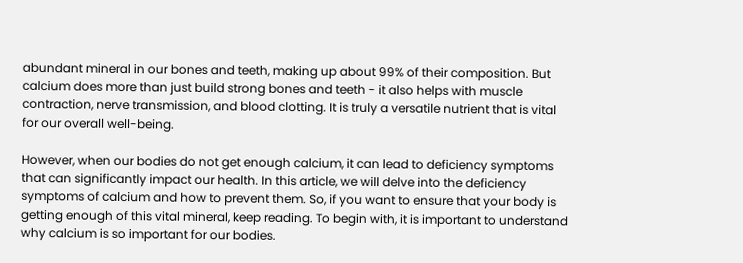abundant mineral in our bones and teeth, making up about 99% of their composition. But calcium does more than just build strong bones and teeth - it also helps with muscle contraction, nerve transmission, and blood clotting. It is truly a versatile nutrient that is vital for our overall well-being.

However, when our bodies do not get enough calcium, it can lead to deficiency symptoms that can significantly impact our health. In this article, we will delve into the deficiency symptoms of calcium and how to prevent them. So, if you want to ensure that your body is getting enough of this vital mineral, keep reading. To begin with, it is important to understand why calcium is so important for our bodies.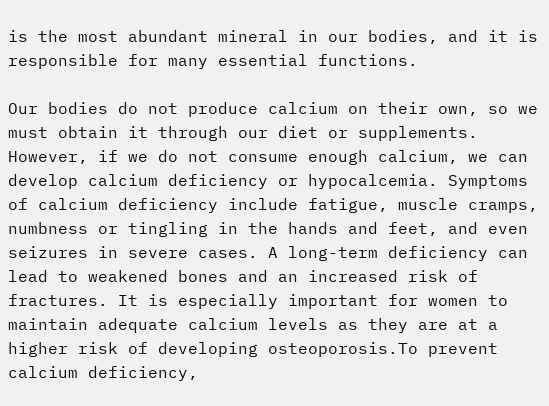is the most abundant mineral in our bodies, and it is responsible for many essential functions.

Our bodies do not produce calcium on their own, so we must obtain it through our diet or supplements. However, if we do not consume enough calcium, we can develop calcium deficiency or hypocalcemia. Symptoms of calcium deficiency include fatigue, muscle cramps, numbness or tingling in the hands and feet, and even seizures in severe cases. A long-term deficiency can lead to weakened bones and an increased risk of fractures. It is especially important for women to maintain adequate calcium levels as they are at a higher risk of developing osteoporosis.To prevent calcium deficiency,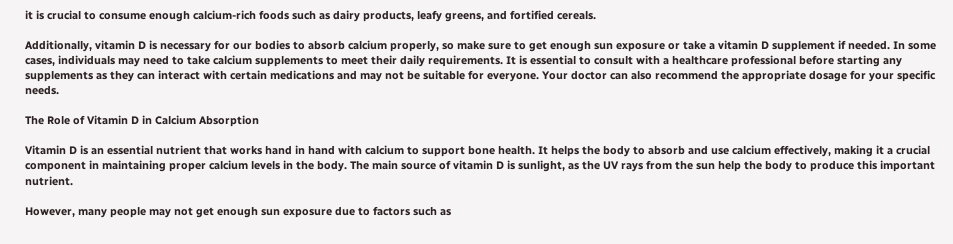it is crucial to consume enough calcium-rich foods such as dairy products, leafy greens, and fortified cereals.

Additionally, vitamin D is necessary for our bodies to absorb calcium properly, so make sure to get enough sun exposure or take a vitamin D supplement if needed. In some cases, individuals may need to take calcium supplements to meet their daily requirements. It is essential to consult with a healthcare professional before starting any supplements as they can interact with certain medications and may not be suitable for everyone. Your doctor can also recommend the appropriate dosage for your specific needs.

The Role of Vitamin D in Calcium Absorption

Vitamin D is an essential nutrient that works hand in hand with calcium to support bone health. It helps the body to absorb and use calcium effectively, making it a crucial component in maintaining proper calcium levels in the body. The main source of vitamin D is sunlight, as the UV rays from the sun help the body to produce this important nutrient.

However, many people may not get enough sun exposure due to factors such as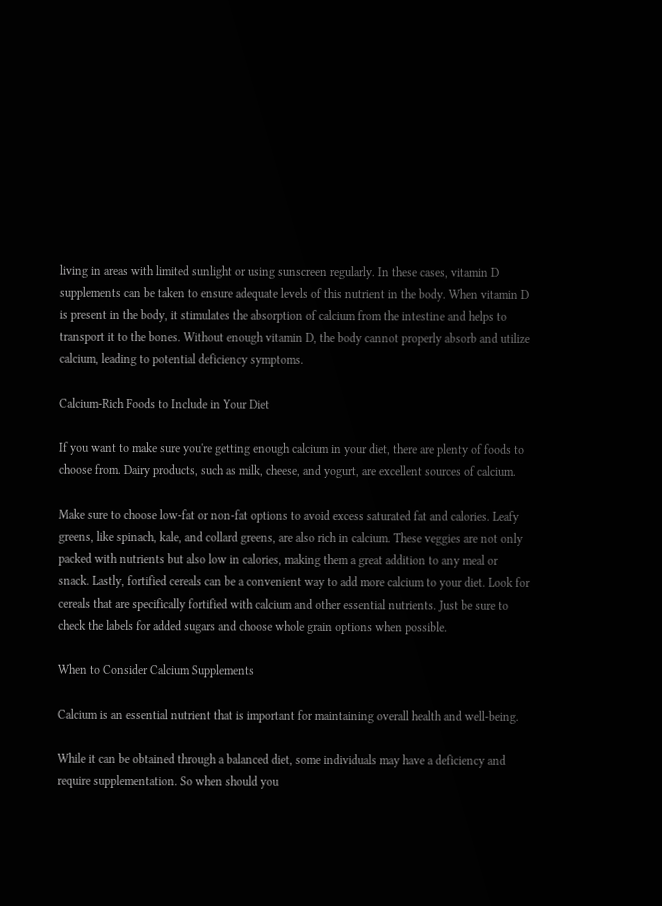living in areas with limited sunlight or using sunscreen regularly. In these cases, vitamin D supplements can be taken to ensure adequate levels of this nutrient in the body. When vitamin D is present in the body, it stimulates the absorption of calcium from the intestine and helps to transport it to the bones. Without enough vitamin D, the body cannot properly absorb and utilize calcium, leading to potential deficiency symptoms.

Calcium-Rich Foods to Include in Your Diet

If you want to make sure you're getting enough calcium in your diet, there are plenty of foods to choose from. Dairy products, such as milk, cheese, and yogurt, are excellent sources of calcium.

Make sure to choose low-fat or non-fat options to avoid excess saturated fat and calories. Leafy greens, like spinach, kale, and collard greens, are also rich in calcium. These veggies are not only packed with nutrients but also low in calories, making them a great addition to any meal or snack. Lastly, fortified cereals can be a convenient way to add more calcium to your diet. Look for cereals that are specifically fortified with calcium and other essential nutrients. Just be sure to check the labels for added sugars and choose whole grain options when possible.

When to Consider Calcium Supplements

Calcium is an essential nutrient that is important for maintaining overall health and well-being.

While it can be obtained through a balanced diet, some individuals may have a deficiency and require supplementation. So when should you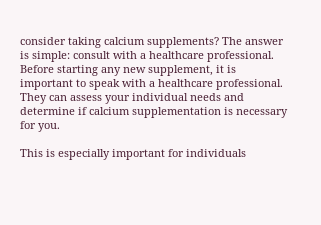consider taking calcium supplements? The answer is simple: consult with a healthcare professional. Before starting any new supplement, it is important to speak with a healthcare professional. They can assess your individual needs and determine if calcium supplementation is necessary for you.

This is especially important for individuals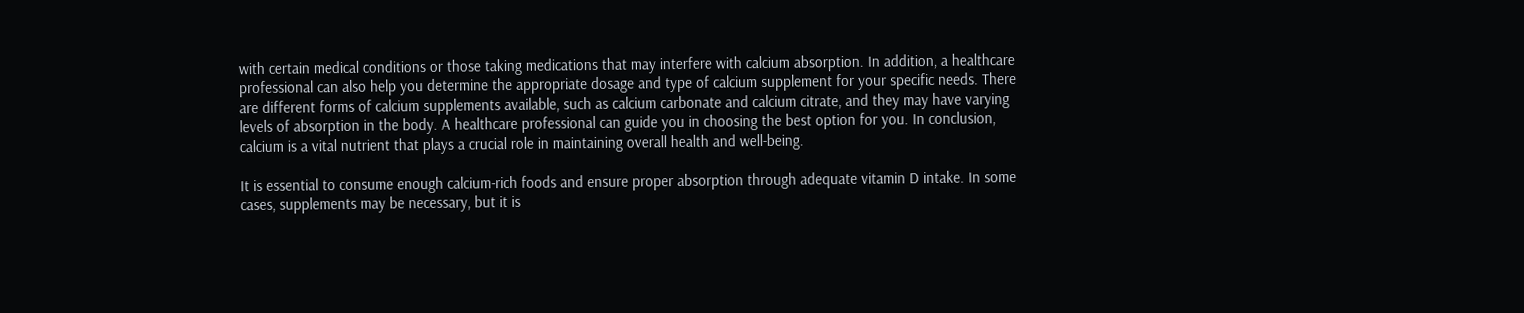with certain medical conditions or those taking medications that may interfere with calcium absorption. In addition, a healthcare professional can also help you determine the appropriate dosage and type of calcium supplement for your specific needs. There are different forms of calcium supplements available, such as calcium carbonate and calcium citrate, and they may have varying levels of absorption in the body. A healthcare professional can guide you in choosing the best option for you. In conclusion, calcium is a vital nutrient that plays a crucial role in maintaining overall health and well-being.

It is essential to consume enough calcium-rich foods and ensure proper absorption through adequate vitamin D intake. In some cases, supplements may be necessary, but it is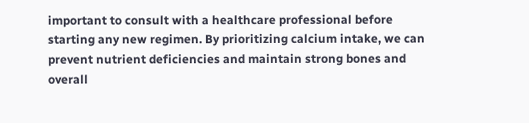important to consult with a healthcare professional before starting any new regimen. By prioritizing calcium intake, we can prevent nutrient deficiencies and maintain strong bones and overall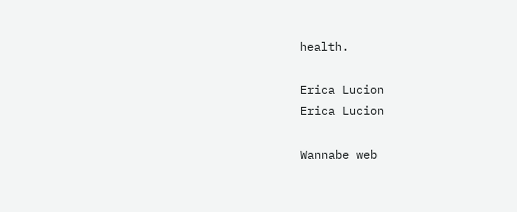health.

Erica Lucion
Erica Lucion

Wannabe web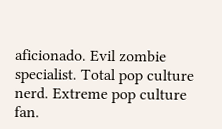aficionado. Evil zombie specialist. Total pop culture nerd. Extreme pop culture fan.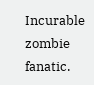Incurable zombie fanatic.